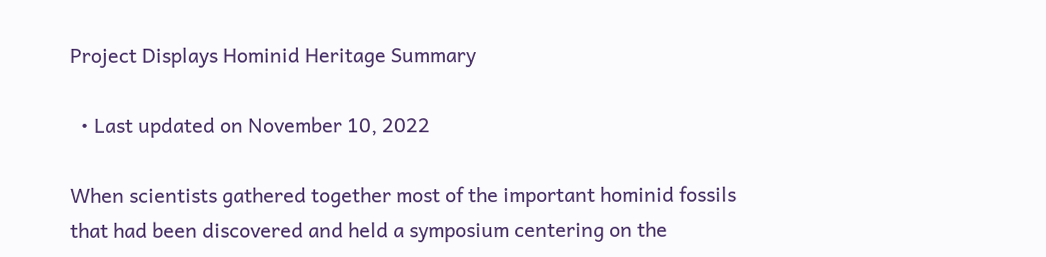Project Displays Hominid Heritage Summary

  • Last updated on November 10, 2022

When scientists gathered together most of the important hominid fossils that had been discovered and held a symposium centering on the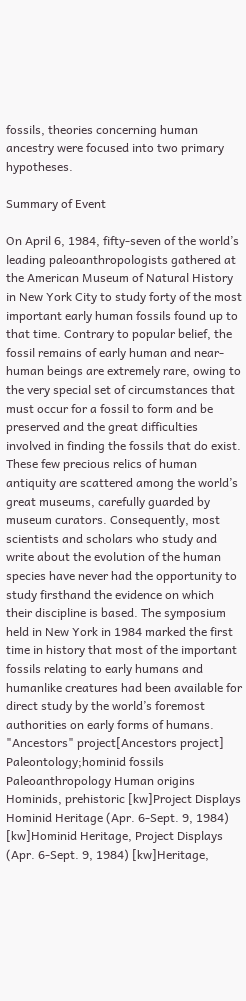fossils, theories concerning human ancestry were focused into two primary hypotheses.

Summary of Event

On April 6, 1984, fifty-seven of the world’s leading paleoanthropologists gathered at the American Museum of Natural History in New York City to study forty of the most important early human fossils found up to that time. Contrary to popular belief, the fossil remains of early human and near-human beings are extremely rare, owing to the very special set of circumstances that must occur for a fossil to form and be preserved and the great difficulties involved in finding the fossils that do exist. These few precious relics of human antiquity are scattered among the world’s great museums, carefully guarded by museum curators. Consequently, most scientists and scholars who study and write about the evolution of the human species have never had the opportunity to study firsthand the evidence on which their discipline is based. The symposium held in New York in 1984 marked the first time in history that most of the important fossils relating to early humans and humanlike creatures had been available for direct study by the world’s foremost authorities on early forms of humans. "Ancestors" project[Ancestors project] Paleontology;hominid fossils Paleoanthropology Human origins Hominids, prehistoric [kw]Project Displays Hominid Heritage (Apr. 6-Sept. 9, 1984) [kw]Hominid Heritage, Project Displays (Apr. 6-Sept. 9, 1984) [kw]Heritage,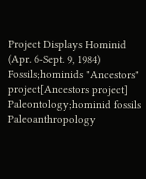Project Displays Hominid (Apr. 6-Sept. 9, 1984) Fossils;hominids "Ancestors" project[Ancestors project] Paleontology;hominid fossils Paleoanthropology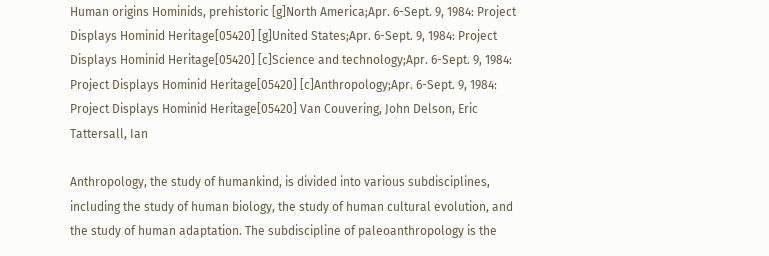Human origins Hominids, prehistoric [g]North America;Apr. 6-Sept. 9, 1984: Project Displays Hominid Heritage[05420] [g]United States;Apr. 6-Sept. 9, 1984: Project Displays Hominid Heritage[05420] [c]Science and technology;Apr. 6-Sept. 9, 1984: Project Displays Hominid Heritage[05420] [c]Anthropology;Apr. 6-Sept. 9, 1984: Project Displays Hominid Heritage[05420] Van Couvering, John Delson, Eric Tattersall, Ian

Anthropology, the study of humankind, is divided into various subdisciplines, including the study of human biology, the study of human cultural evolution, and the study of human adaptation. The subdiscipline of paleoanthropology is the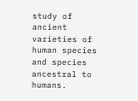study of ancient varieties of human species and species ancestral to humans.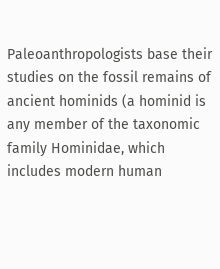Paleoanthropologists base their studies on the fossil remains of ancient hominids (a hominid is any member of the taxonomic family Hominidae, which includes modern human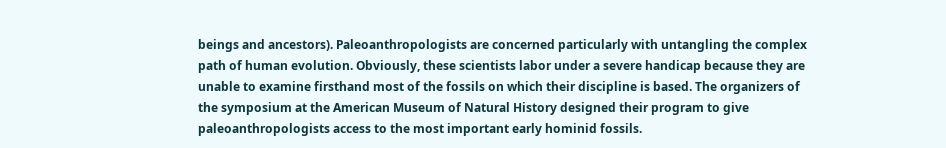beings and ancestors). Paleoanthropologists are concerned particularly with untangling the complex path of human evolution. Obviously, these scientists labor under a severe handicap because they are unable to examine firsthand most of the fossils on which their discipline is based. The organizers of the symposium at the American Museum of Natural History designed their program to give paleoanthropologists access to the most important early hominid fossils.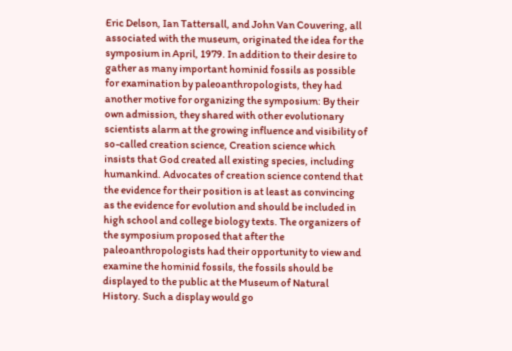Eric Delson, Ian Tattersall, and John Van Couvering, all associated with the museum, originated the idea for the symposium in April, 1979. In addition to their desire to gather as many important hominid fossils as possible for examination by paleoanthropologists, they had another motive for organizing the symposium: By their own admission, they shared with other evolutionary scientists alarm at the growing influence and visibility of so-called creation science, Creation science which insists that God created all existing species, including humankind. Advocates of creation science contend that the evidence for their position is at least as convincing as the evidence for evolution and should be included in high school and college biology texts. The organizers of the symposium proposed that after the paleoanthropologists had their opportunity to view and examine the hominid fossils, the fossils should be displayed to the public at the Museum of Natural History. Such a display would go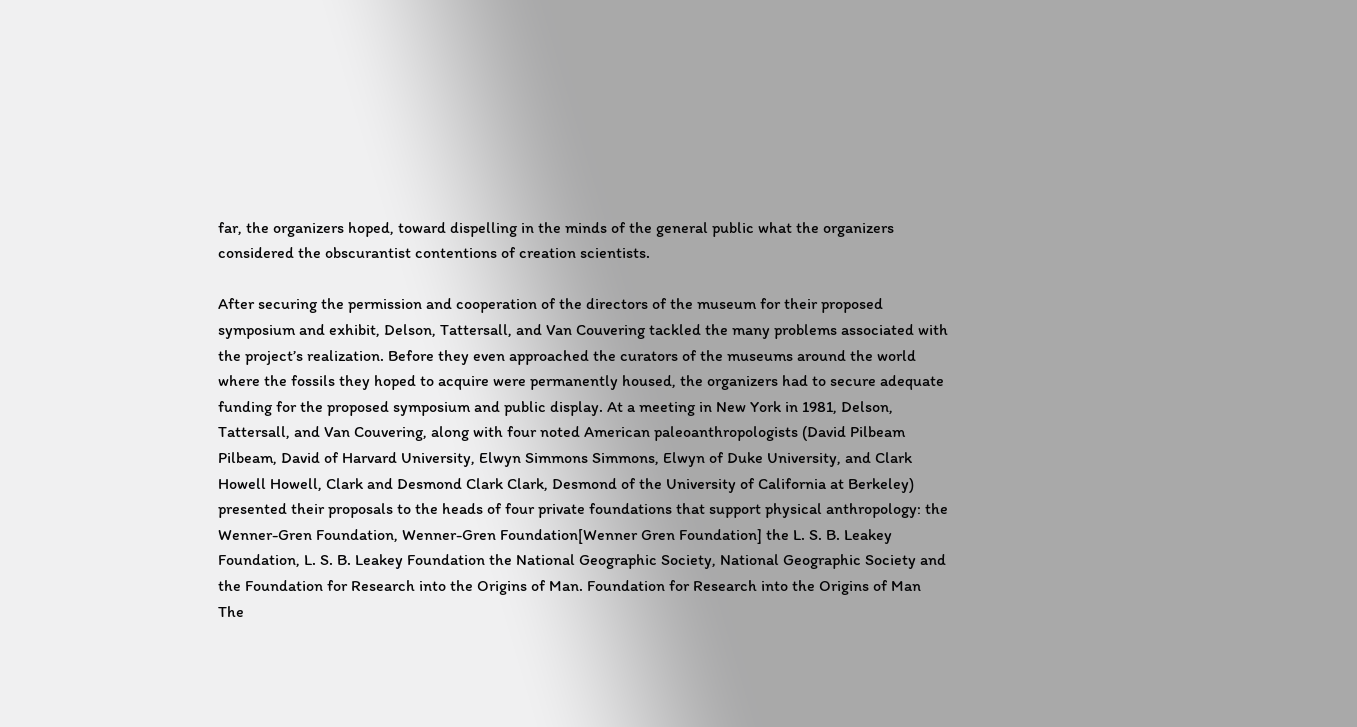far, the organizers hoped, toward dispelling in the minds of the general public what the organizers considered the obscurantist contentions of creation scientists.

After securing the permission and cooperation of the directors of the museum for their proposed symposium and exhibit, Delson, Tattersall, and Van Couvering tackled the many problems associated with the project’s realization. Before they even approached the curators of the museums around the world where the fossils they hoped to acquire were permanently housed, the organizers had to secure adequate funding for the proposed symposium and public display. At a meeting in New York in 1981, Delson, Tattersall, and Van Couvering, along with four noted American paleoanthropologists (David Pilbeam Pilbeam, David of Harvard University, Elwyn Simmons Simmons, Elwyn of Duke University, and Clark Howell Howell, Clark and Desmond Clark Clark, Desmond of the University of California at Berkeley) presented their proposals to the heads of four private foundations that support physical anthropology: the Wenner-Gren Foundation, Wenner-Gren Foundation[Wenner Gren Foundation] the L. S. B. Leakey Foundation, L. S. B. Leakey Foundation the National Geographic Society, National Geographic Society and the Foundation for Research into the Origins of Man. Foundation for Research into the Origins of Man The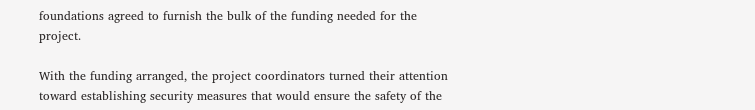foundations agreed to furnish the bulk of the funding needed for the project.

With the funding arranged, the project coordinators turned their attention toward establishing security measures that would ensure the safety of the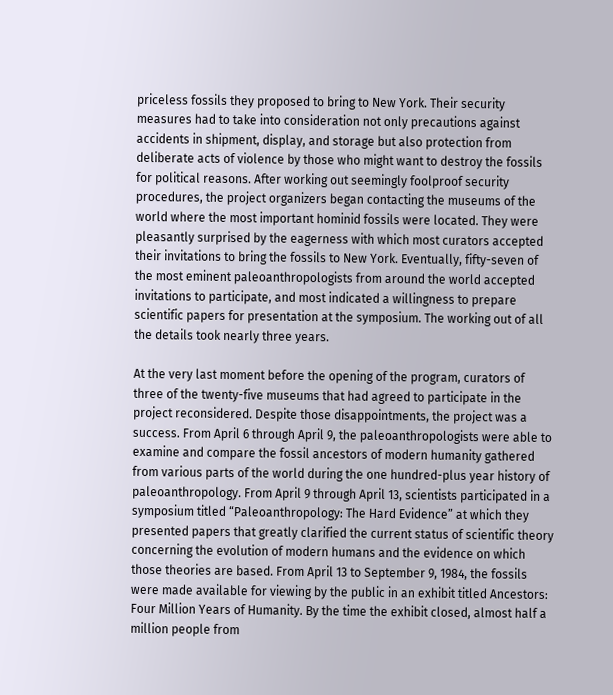priceless fossils they proposed to bring to New York. Their security measures had to take into consideration not only precautions against accidents in shipment, display, and storage but also protection from deliberate acts of violence by those who might want to destroy the fossils for political reasons. After working out seemingly foolproof security procedures, the project organizers began contacting the museums of the world where the most important hominid fossils were located. They were pleasantly surprised by the eagerness with which most curators accepted their invitations to bring the fossils to New York. Eventually, fifty-seven of the most eminent paleoanthropologists from around the world accepted invitations to participate, and most indicated a willingness to prepare scientific papers for presentation at the symposium. The working out of all the details took nearly three years.

At the very last moment before the opening of the program, curators of three of the twenty-five museums that had agreed to participate in the project reconsidered. Despite those disappointments, the project was a success. From April 6 through April 9, the paleoanthropologists were able to examine and compare the fossil ancestors of modern humanity gathered from various parts of the world during the one hundred-plus year history of paleoanthropology. From April 9 through April 13, scientists participated in a symposium titled “Paleoanthropology: The Hard Evidence” at which they presented papers that greatly clarified the current status of scientific theory concerning the evolution of modern humans and the evidence on which those theories are based. From April 13 to September 9, 1984, the fossils were made available for viewing by the public in an exhibit titled Ancestors: Four Million Years of Humanity. By the time the exhibit closed, almost half a million people from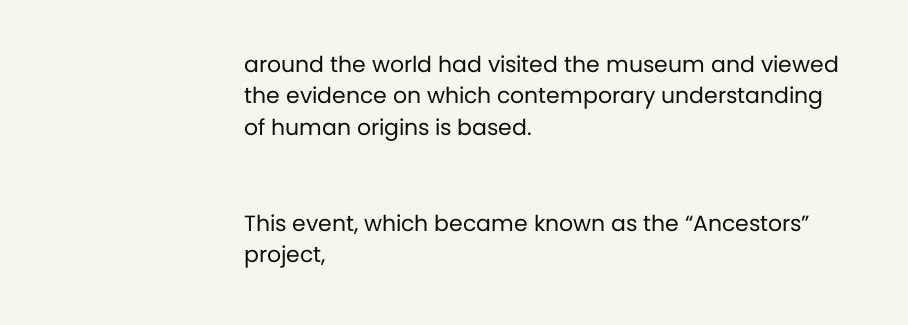around the world had visited the museum and viewed the evidence on which contemporary understanding of human origins is based.


This event, which became known as the “Ancestors” project,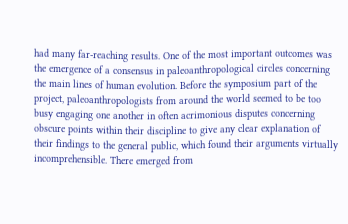had many far-reaching results. One of the most important outcomes was the emergence of a consensus in paleoanthropological circles concerning the main lines of human evolution. Before the symposium part of the project, paleoanthropologists from around the world seemed to be too busy engaging one another in often acrimonious disputes concerning obscure points within their discipline to give any clear explanation of their findings to the general public, which found their arguments virtually incomprehensible. There emerged from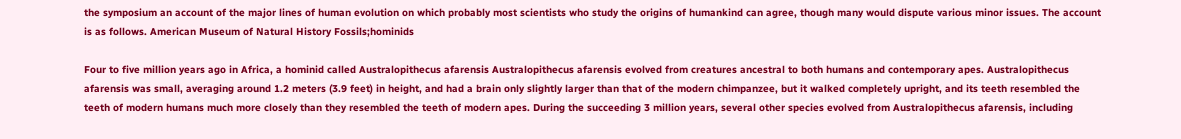the symposium an account of the major lines of human evolution on which probably most scientists who study the origins of humankind can agree, though many would dispute various minor issues. The account is as follows. American Museum of Natural History Fossils;hominids

Four to five million years ago in Africa, a hominid called Australopithecus afarensis Australopithecus afarensis evolved from creatures ancestral to both humans and contemporary apes. Australopithecus afarensis was small, averaging around 1.2 meters (3.9 feet) in height, and had a brain only slightly larger than that of the modern chimpanzee, but it walked completely upright, and its teeth resembled the teeth of modern humans much more closely than they resembled the teeth of modern apes. During the succeeding 3 million years, several other species evolved from Australopithecus afarensis, including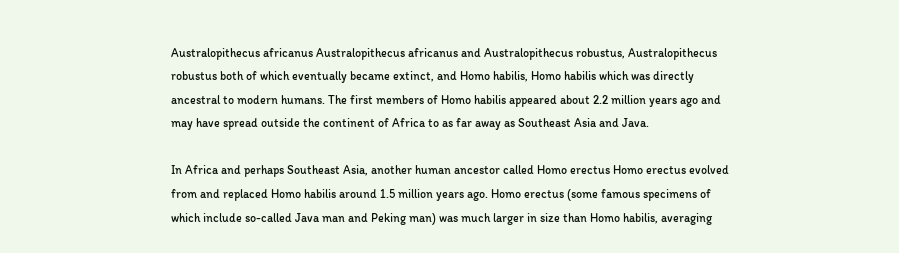Australopithecus africanus Australopithecus africanus and Australopithecus robustus, Australopithecus robustus both of which eventually became extinct, and Homo habilis, Homo habilis which was directly ancestral to modern humans. The first members of Homo habilis appeared about 2.2 million years ago and may have spread outside the continent of Africa to as far away as Southeast Asia and Java.

In Africa and perhaps Southeast Asia, another human ancestor called Homo erectus Homo erectus evolved from and replaced Homo habilis around 1.5 million years ago. Homo erectus (some famous specimens of which include so-called Java man and Peking man) was much larger in size than Homo habilis, averaging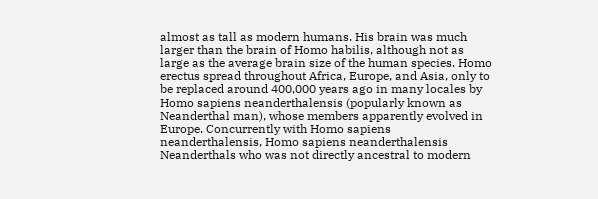almost as tall as modern humans. His brain was much larger than the brain of Homo habilis, although not as large as the average brain size of the human species. Homo erectus spread throughout Africa, Europe, and Asia, only to be replaced around 400,000 years ago in many locales by Homo sapiens neanderthalensis (popularly known as Neanderthal man), whose members apparently evolved in Europe. Concurrently with Homo sapiens neanderthalensis, Homo sapiens neanderthalensis Neanderthals who was not directly ancestral to modern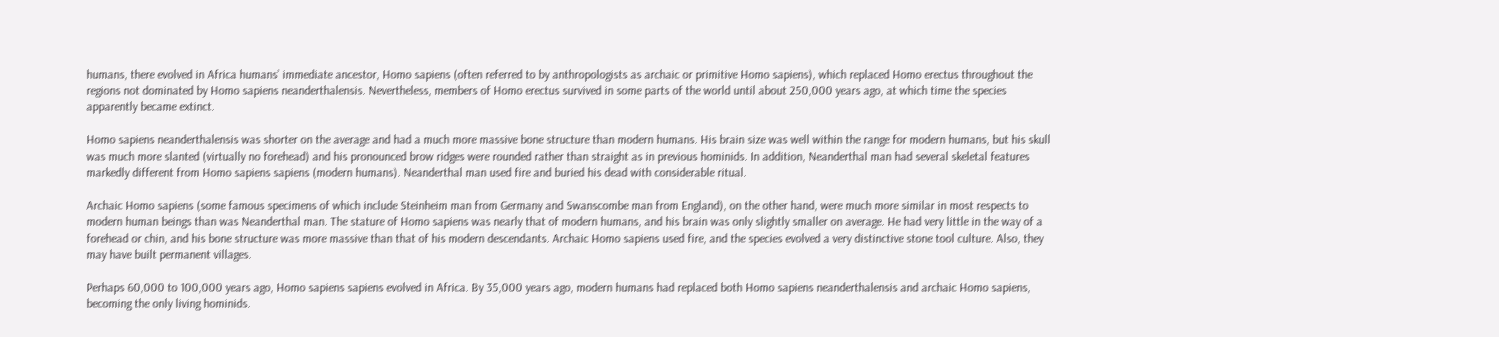humans, there evolved in Africa humans’ immediate ancestor, Homo sapiens (often referred to by anthropologists as archaic or primitive Homo sapiens), which replaced Homo erectus throughout the regions not dominated by Homo sapiens neanderthalensis. Nevertheless, members of Homo erectus survived in some parts of the world until about 250,000 years ago, at which time the species apparently became extinct.

Homo sapiens neanderthalensis was shorter on the average and had a much more massive bone structure than modern humans. His brain size was well within the range for modern humans, but his skull was much more slanted (virtually no forehead) and his pronounced brow ridges were rounded rather than straight as in previous hominids. In addition, Neanderthal man had several skeletal features markedly different from Homo sapiens sapiens (modern humans). Neanderthal man used fire and buried his dead with considerable ritual.

Archaic Homo sapiens (some famous specimens of which include Steinheim man from Germany and Swanscombe man from England), on the other hand, were much more similar in most respects to modern human beings than was Neanderthal man. The stature of Homo sapiens was nearly that of modern humans, and his brain was only slightly smaller on average. He had very little in the way of a forehead or chin, and his bone structure was more massive than that of his modern descendants. Archaic Homo sapiens used fire, and the species evolved a very distinctive stone tool culture. Also, they may have built permanent villages.

Perhaps 60,000 to 100,000 years ago, Homo sapiens sapiens evolved in Africa. By 35,000 years ago, modern humans had replaced both Homo sapiens neanderthalensis and archaic Homo sapiens, becoming the only living hominids.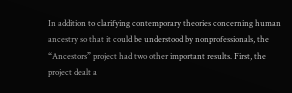In addition to clarifying contemporary theories concerning human ancestry so that it could be understood by nonprofessionals, the “Ancestors” project had two other important results. First, the project dealt a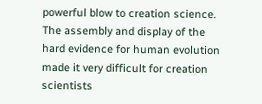powerful blow to creation science. The assembly and display of the hard evidence for human evolution made it very difficult for creation scientists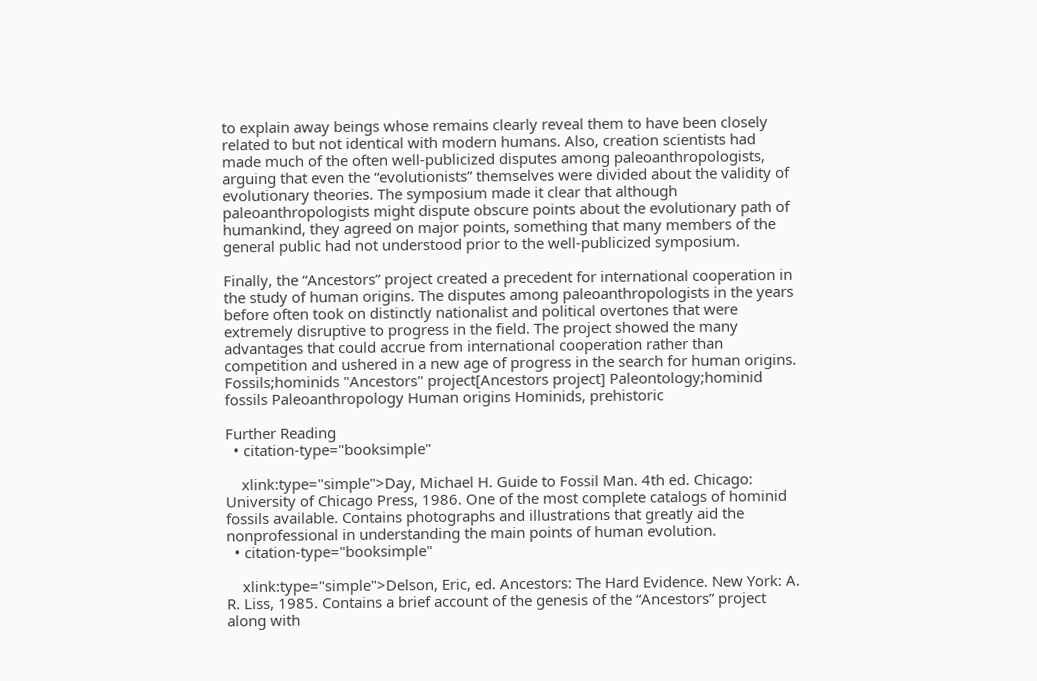to explain away beings whose remains clearly reveal them to have been closely related to but not identical with modern humans. Also, creation scientists had made much of the often well-publicized disputes among paleoanthropologists, arguing that even the “evolutionists” themselves were divided about the validity of evolutionary theories. The symposium made it clear that although paleoanthropologists might dispute obscure points about the evolutionary path of humankind, they agreed on major points, something that many members of the general public had not understood prior to the well-publicized symposium.

Finally, the “Ancestors” project created a precedent for international cooperation in the study of human origins. The disputes among paleoanthropologists in the years before often took on distinctly nationalist and political overtones that were extremely disruptive to progress in the field. The project showed the many advantages that could accrue from international cooperation rather than competition and ushered in a new age of progress in the search for human origins. Fossils;hominids "Ancestors" project[Ancestors project] Paleontology;hominid fossils Paleoanthropology Human origins Hominids, prehistoric

Further Reading
  • citation-type="booksimple"

    xlink:type="simple">Day, Michael H. Guide to Fossil Man. 4th ed. Chicago: University of Chicago Press, 1986. One of the most complete catalogs of hominid fossils available. Contains photographs and illustrations that greatly aid the nonprofessional in understanding the main points of human evolution.
  • citation-type="booksimple"

    xlink:type="simple">Delson, Eric, ed. Ancestors: The Hard Evidence. New York: A. R. Liss, 1985. Contains a brief account of the genesis of the “Ancestors” project along with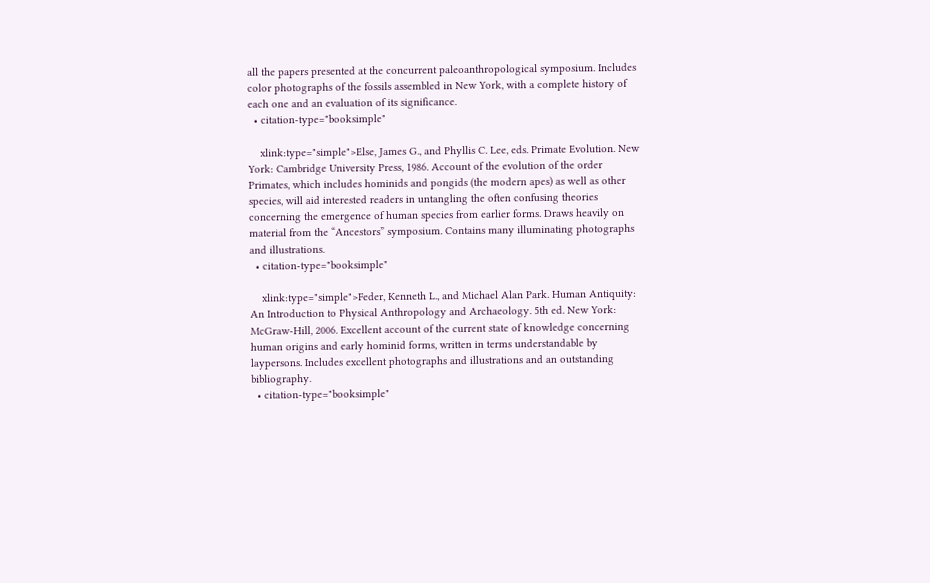all the papers presented at the concurrent paleoanthropological symposium. Includes color photographs of the fossils assembled in New York, with a complete history of each one and an evaluation of its significance.
  • citation-type="booksimple"

    xlink:type="simple">Else, James G., and Phyllis C. Lee, eds. Primate Evolution. New York: Cambridge University Press, 1986. Account of the evolution of the order Primates, which includes hominids and pongids (the modern apes) as well as other species, will aid interested readers in untangling the often confusing theories concerning the emergence of human species from earlier forms. Draws heavily on material from the “Ancestors” symposium. Contains many illuminating photographs and illustrations.
  • citation-type="booksimple"

    xlink:type="simple">Feder, Kenneth L., and Michael Alan Park. Human Antiquity: An Introduction to Physical Anthropology and Archaeology. 5th ed. New York: McGraw-Hill, 2006. Excellent account of the current state of knowledge concerning human origins and early hominid forms, written in terms understandable by laypersons. Includes excellent photographs and illustrations and an outstanding bibliography.
  • citation-type="booksimple"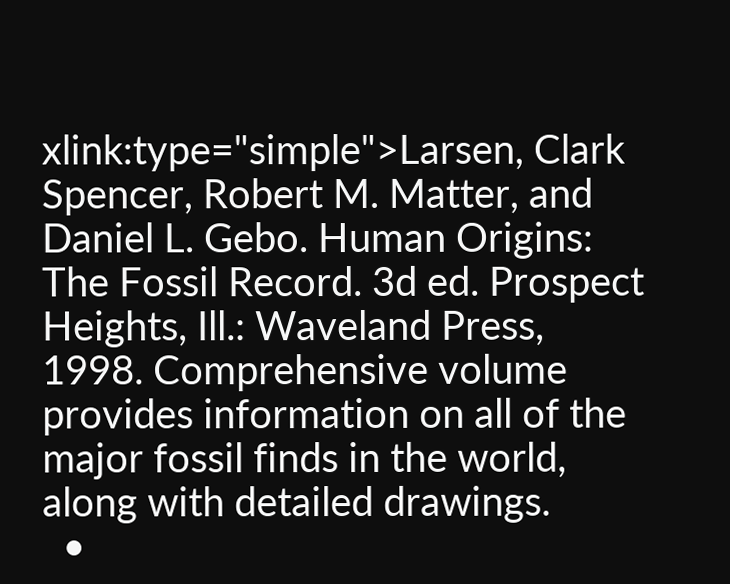xlink:type="simple">Larsen, Clark Spencer, Robert M. Matter, and Daniel L. Gebo. Human Origins: The Fossil Record. 3d ed. Prospect Heights, Ill.: Waveland Press, 1998. Comprehensive volume provides information on all of the major fossil finds in the world, along with detailed drawings.
  •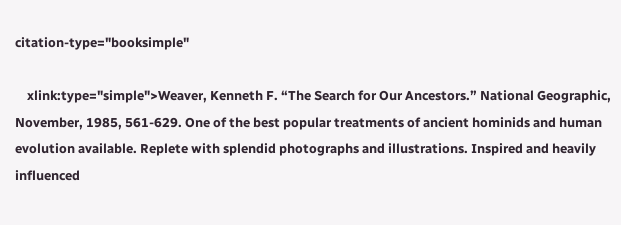citation-type="booksimple"

    xlink:type="simple">Weaver, Kenneth F. “The Search for Our Ancestors.” National Geographic, November, 1985, 561-629. One of the best popular treatments of ancient hominids and human evolution available. Replete with splendid photographs and illustrations. Inspired and heavily influenced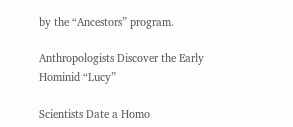by the “Ancestors” program.

Anthropologists Discover the Early Hominid “Lucy”

Scientists Date a Homo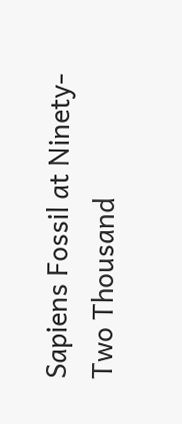Sapiens Fossil at Ninety-Two Thousand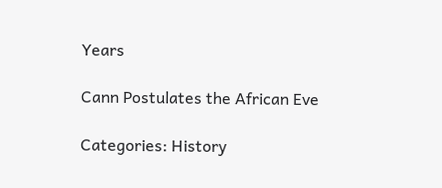Years

Cann Postulates the African Eve

Categories: History